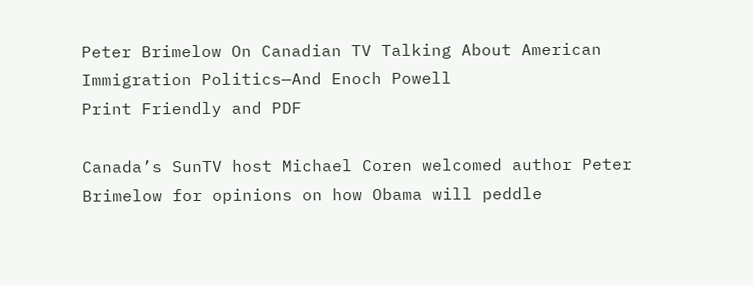Peter Brimelow On Canadian TV Talking About American Immigration Politics—And Enoch Powell
Print Friendly and PDF

Canada’s SunTV host Michael Coren welcomed author Peter Brimelow for opinions on how Obama will peddle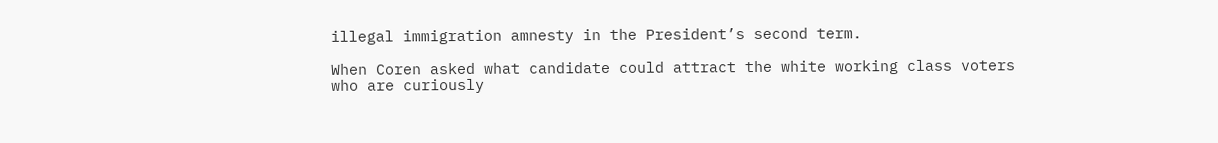illegal immigration amnesty in the President’s second term.

When Coren asked what candidate could attract the white working class voters who are curiously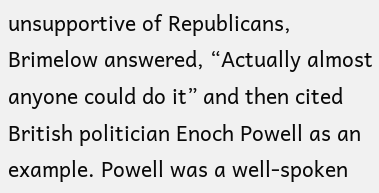unsupportive of Republicans, Brimelow answered, “Actually almost anyone could do it” and then cited British politician Enoch Powell as an example. Powell was a well-spoken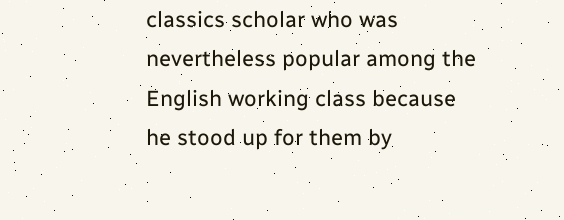classics scholar who was nevertheless popular among the English working class because he stood up for them by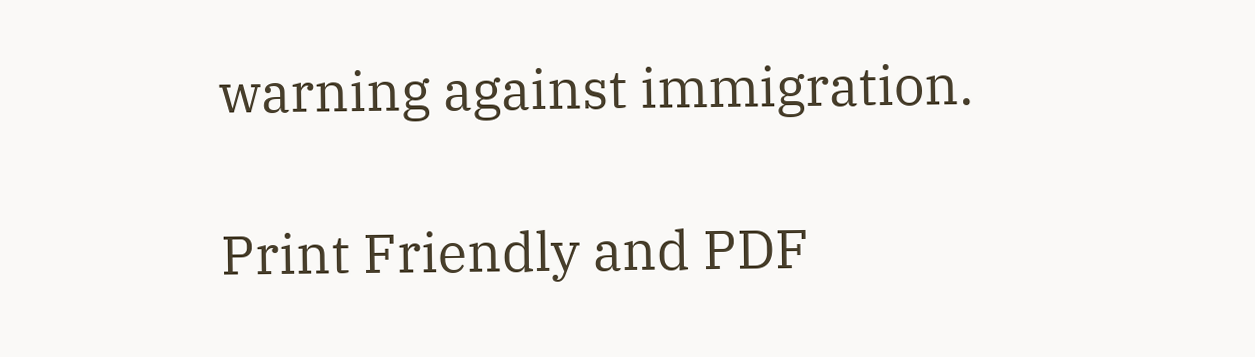warning against immigration.

Print Friendly and PDF